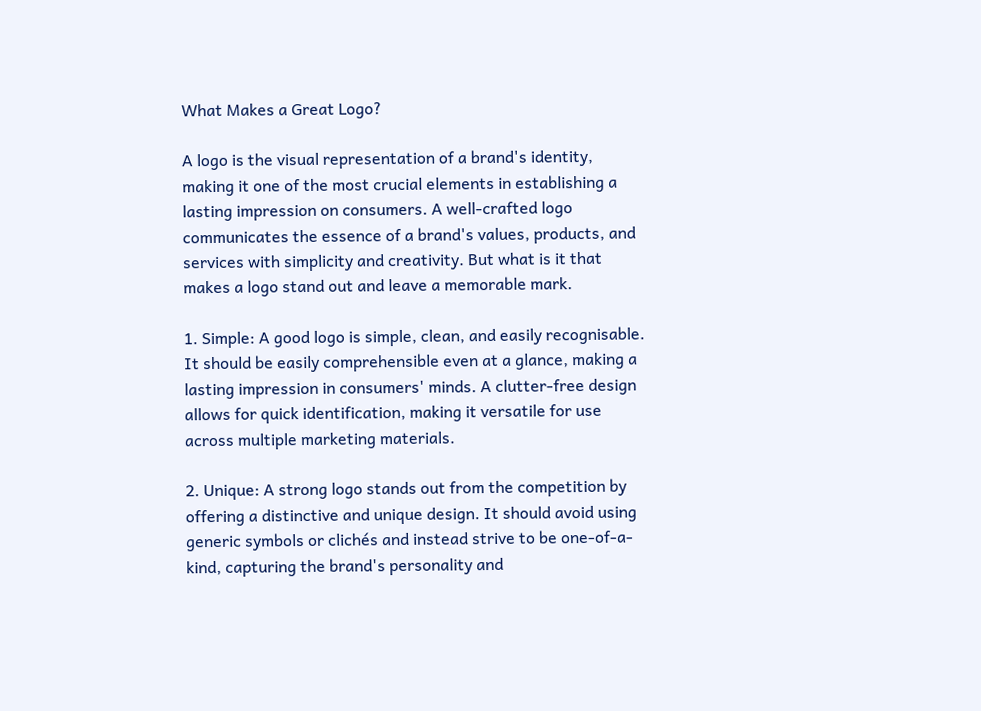What Makes a Great Logo?

A logo is the visual representation of a brand's identity, making it one of the most crucial elements in establishing a lasting impression on consumers. A well-crafted logo communicates the essence of a brand's values, products, and services with simplicity and creativity. But what is it that makes a logo stand out and leave a memorable mark.

1. Simple: A good logo is simple, clean, and easily recognisable. It should be easily comprehensible even at a glance, making a lasting impression in consumers' minds. A clutter-free design allows for quick identification, making it versatile for use across multiple marketing materials.

2. Unique: A strong logo stands out from the competition by offering a distinctive and unique design. It should avoid using generic symbols or clichés and instead strive to be one-of-a-kind, capturing the brand's personality and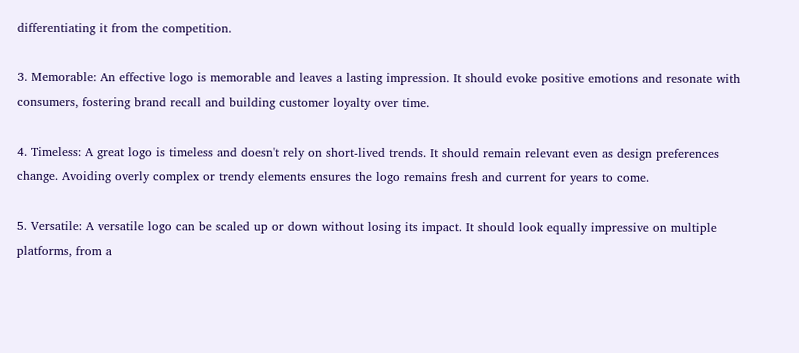differentiating it from the competition.

3. Memorable: An effective logo is memorable and leaves a lasting impression. It should evoke positive emotions and resonate with consumers, fostering brand recall and building customer loyalty over time.

4. Timeless: A great logo is timeless and doesn't rely on short-lived trends. It should remain relevant even as design preferences change. Avoiding overly complex or trendy elements ensures the logo remains fresh and current for years to come.

5. Versatile: A versatile logo can be scaled up or down without losing its impact. It should look equally impressive on multiple platforms, from a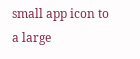small app icon to a large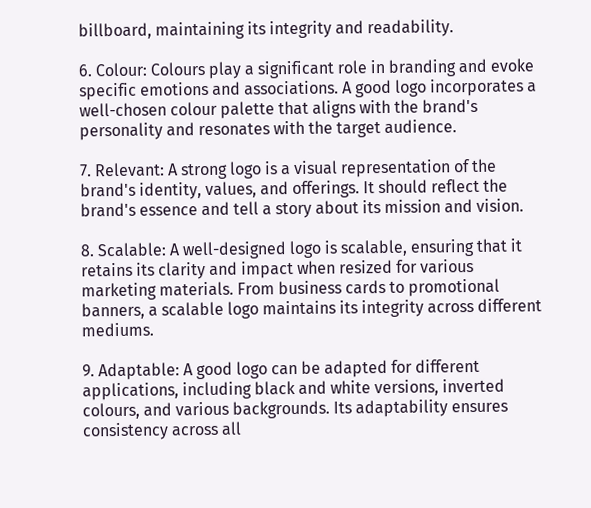billboard, maintaining its integrity and readability.

6. Colour: Colours play a significant role in branding and evoke specific emotions and associations. A good logo incorporates a well-chosen colour palette that aligns with the brand's personality and resonates with the target audience.

7. Relevant: A strong logo is a visual representation of the brand's identity, values, and offerings. It should reflect the brand's essence and tell a story about its mission and vision.

8. Scalable: A well-designed logo is scalable, ensuring that it retains its clarity and impact when resized for various marketing materials. From business cards to promotional banners, a scalable logo maintains its integrity across different mediums.

9. Adaptable: A good logo can be adapted for different applications, including black and white versions, inverted colours, and various backgrounds. Its adaptability ensures consistency across all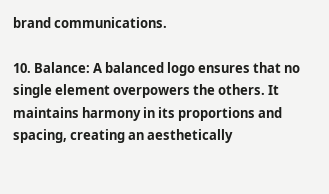brand communications.

10. Balance: A balanced logo ensures that no single element overpowers the others. It maintains harmony in its proportions and spacing, creating an aesthetically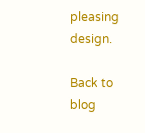pleasing design.

Back to blog